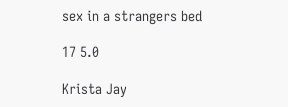sex in a strangers bed

17 5.0

Krista Jay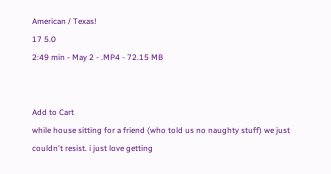American / Texas!
17 5.0
2:49 min - May 2 - .MP4 - 72.15 MB


Add to Cart
while house sitting for a friend (who told us no naughty stuff) we just couldn't resist. i just love getting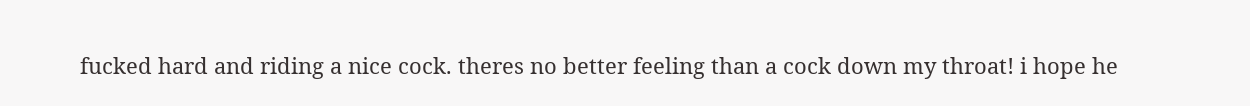fucked hard and riding a nice cock. theres no better feeling than a cock down my throat! i hope he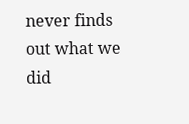never finds out what we did